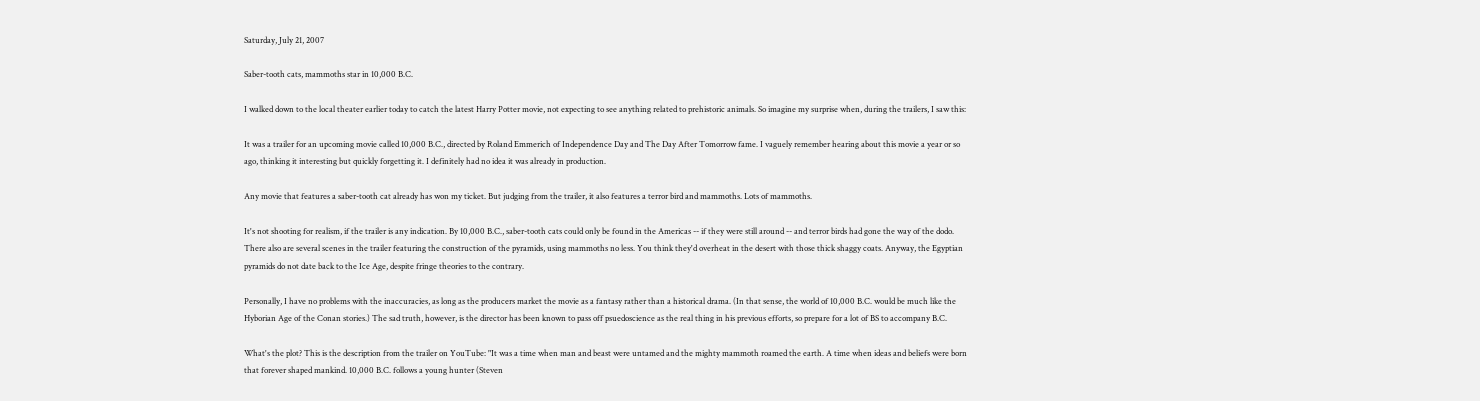Saturday, July 21, 2007

Saber-tooth cats, mammoths star in 10,000 B.C.

I walked down to the local theater earlier today to catch the latest Harry Potter movie, not expecting to see anything related to prehistoric animals. So imagine my surprise when, during the trailers, I saw this:

It was a trailer for an upcoming movie called 10,000 B.C., directed by Roland Emmerich of Independence Day and The Day After Tomorrow fame. I vaguely remember hearing about this movie a year or so ago, thinking it interesting but quickly forgetting it. I definitely had no idea it was already in production.

Any movie that features a saber-tooth cat already has won my ticket. But judging from the trailer, it also features a terror bird and mammoths. Lots of mammoths.

It's not shooting for realism, if the trailer is any indication. By 10,000 B.C., saber-tooth cats could only be found in the Americas -- if they were still around -- and terror birds had gone the way of the dodo. There also are several scenes in the trailer featuring the construction of the pyramids, using mammoths no less. You think they'd overheat in the desert with those thick shaggy coats. Anyway, the Egyptian pyramids do not date back to the Ice Age, despite fringe theories to the contrary.

Personally, I have no problems with the inaccuracies, as long as the producers market the movie as a fantasy rather than a historical drama. (In that sense, the world of 10,000 B.C. would be much like the Hyborian Age of the Conan stories.) The sad truth, however, is the director has been known to pass off psuedoscience as the real thing in his previous efforts, so prepare for a lot of BS to accompany B.C.

What's the plot? This is the description from the trailer on YouTube: "It was a time when man and beast were untamed and the mighty mammoth roamed the earth. A time when ideas and beliefs were born that forever shaped mankind. 10,000 B.C. follows a young hunter (Steven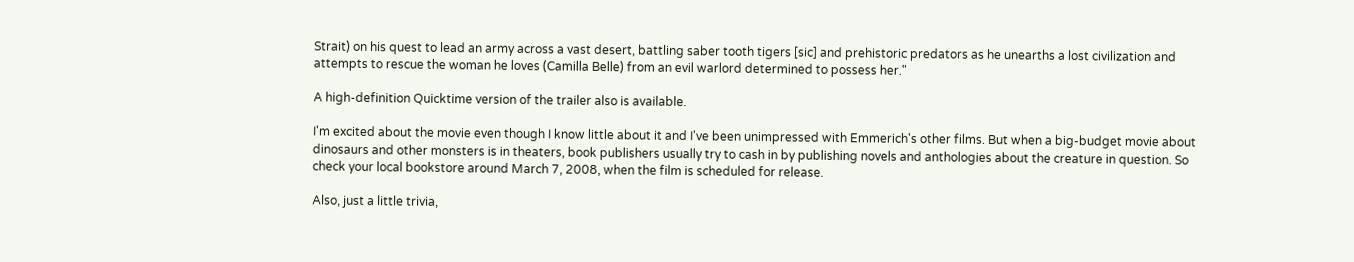Strait) on his quest to lead an army across a vast desert, battling saber tooth tigers [sic] and prehistoric predators as he unearths a lost civilization and attempts to rescue the woman he loves (Camilla Belle) from an evil warlord determined to possess her."

A high-definition Quicktime version of the trailer also is available.

I'm excited about the movie even though I know little about it and I've been unimpressed with Emmerich's other films. But when a big-budget movie about dinosaurs and other monsters is in theaters, book publishers usually try to cash in by publishing novels and anthologies about the creature in question. So check your local bookstore around March 7, 2008, when the film is scheduled for release.

Also, just a little trivia,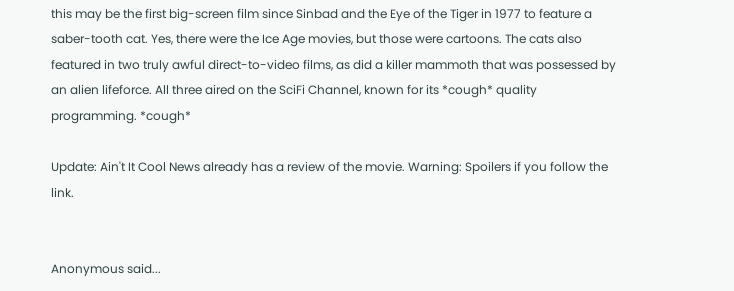this may be the first big-screen film since Sinbad and the Eye of the Tiger in 1977 to feature a saber-tooth cat. Yes, there were the Ice Age movies, but those were cartoons. The cats also featured in two truly awful direct-to-video films, as did a killer mammoth that was possessed by an alien lifeforce. All three aired on the SciFi Channel, known for its *cough* quality programming. *cough*

Update: Ain't It Cool News already has a review of the movie. Warning: Spoilers if you follow the link.


Anonymous said...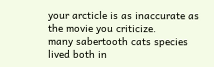your arcticle is as inaccurate as the movie you criticize.
many sabertooth cats species lived both in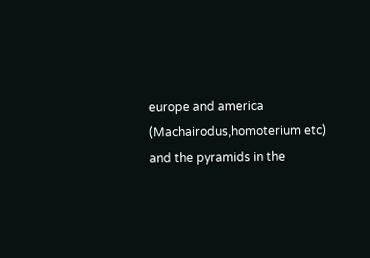europe and america (Machairodus,homoterium etc) and the pyramids in the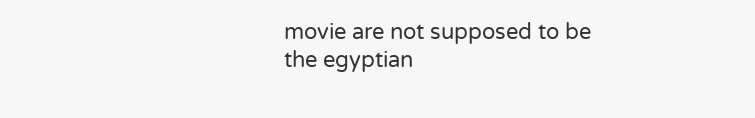movie are not supposed to be the egyptian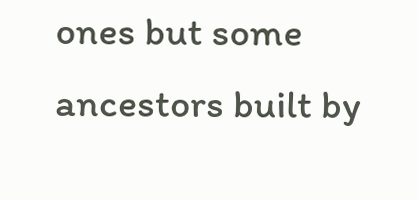ones but some ancestors built by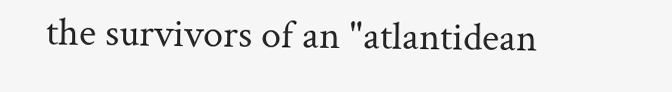the survivors of an "atlantidean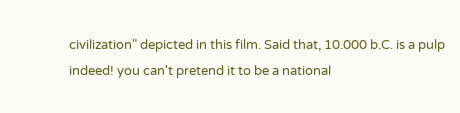civilization" depicted in this film. Said that, 10.000 b.C. is a pulp indeed! you can't pretend it to be a national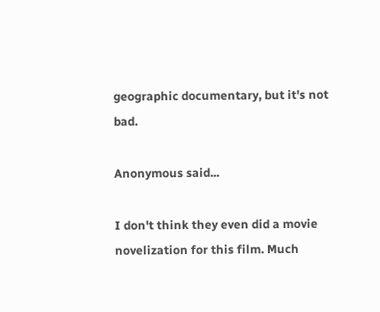geographic documentary, but it's not bad.

Anonymous said...

I don't think they even did a movie novelization for this film. Much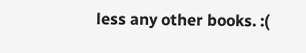less any other books. :(